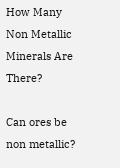How Many Non Metallic Minerals Are There?

Can ores be non metallic?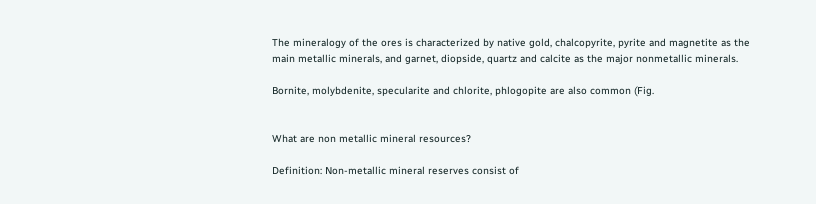The mineralogy of the ores is characterized by native gold, chalcopyrite, pyrite and magnetite as the main metallic minerals, and garnet, diopside, quartz and calcite as the major nonmetallic minerals.

Bornite, molybdenite, specularite and chlorite, phlogopite are also common (Fig.


What are non metallic mineral resources?

Definition: Non-metallic mineral reserves consist of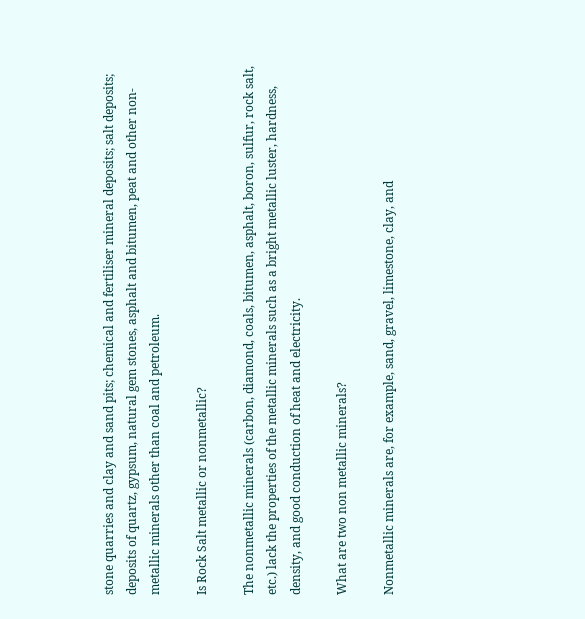stone quarries and clay and sand pits; chemical and fertiliser mineral deposits; salt deposits; deposits of quartz, gypsum, natural gem stones, asphalt and bitumen, peat and other non-metallic minerals other than coal and petroleum.

Is Rock Salt metallic or nonmetallic?

The nonmetallic minerals (carbon, diamond, coals, bitumen, asphalt, boron, sulfur, rock salt, etc.) lack the properties of the metallic minerals such as a bright metallic luster, hardness, density, and good conduction of heat and electricity.

What are two non metallic minerals?

Nonmetallic minerals are, for example, sand, gravel, limestone, clay, and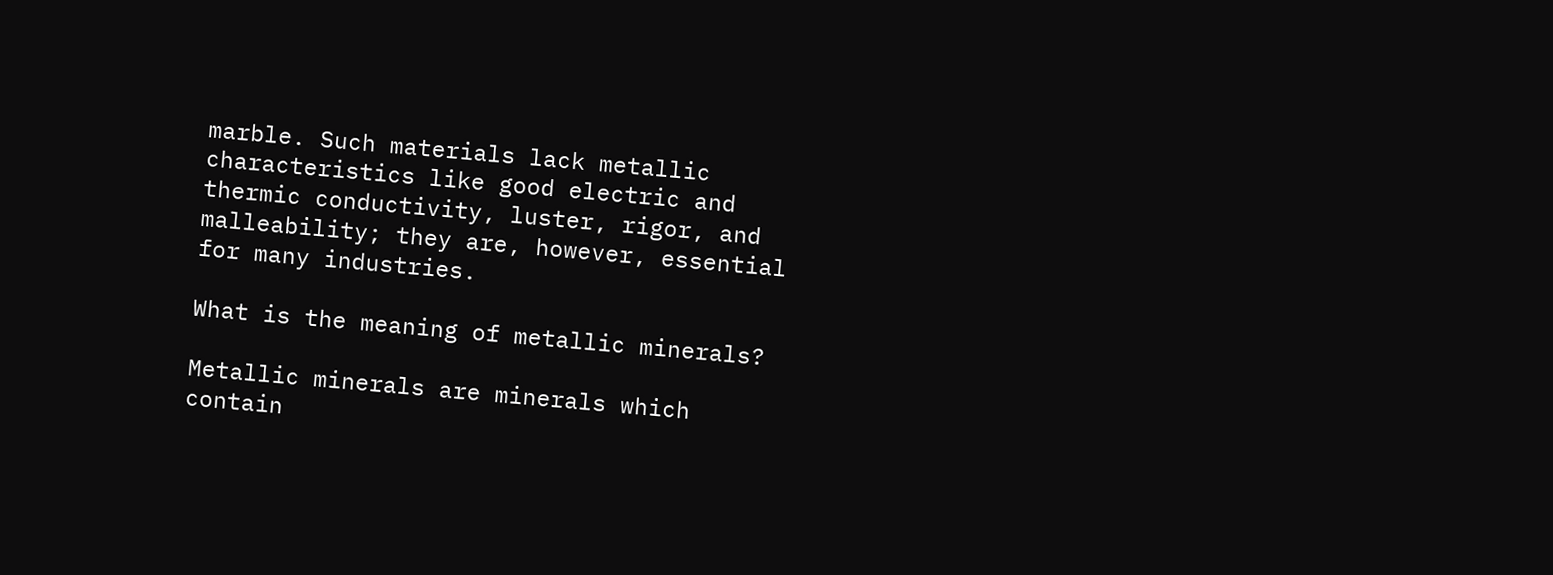marble. Such materials lack metallic characteristics like good electric and thermic conductivity, luster, rigor, and malleability; they are, however, essential for many industries.

What is the meaning of metallic minerals?

Metallic minerals are minerals which contain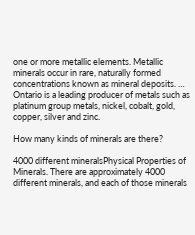one or more metallic elements. Metallic minerals occur in rare, naturally formed concentrations known as mineral deposits. … Ontario is a leading producer of metals such as platinum group metals, nickel, cobalt, gold, copper, silver and zinc.

How many kinds of minerals are there?

4000 different mineralsPhysical Properties of Minerals. There are approximately 4000 different minerals, and each of those minerals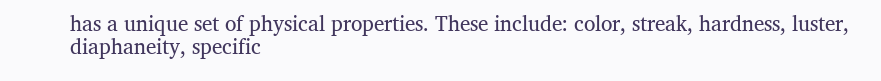has a unique set of physical properties. These include: color, streak, hardness, luster, diaphaneity, specific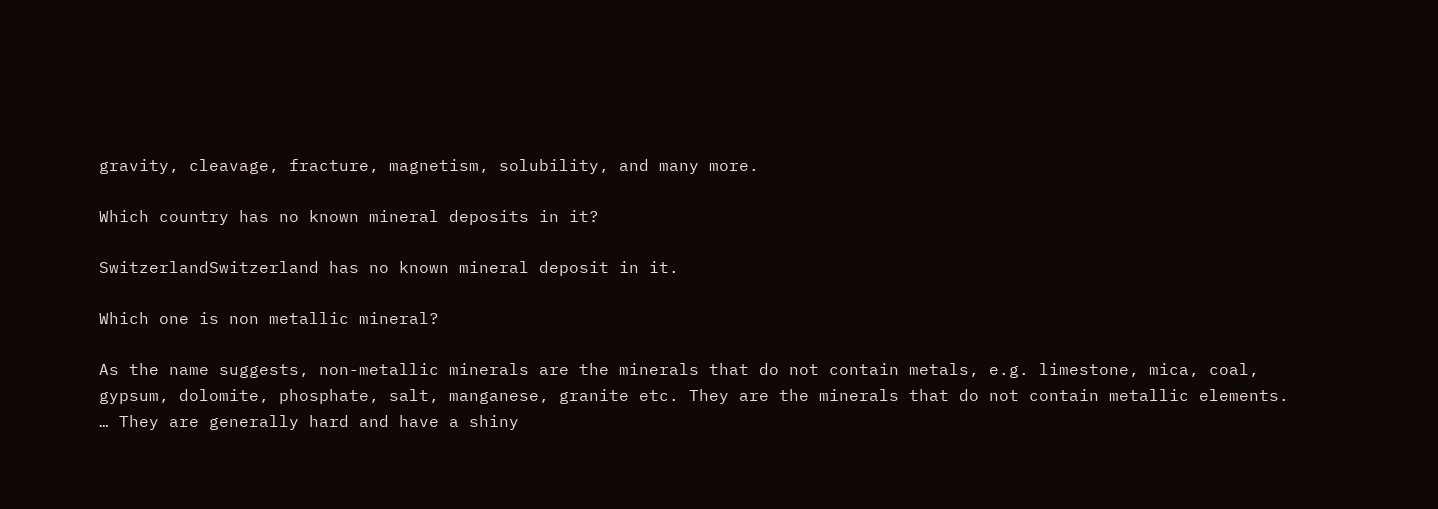gravity, cleavage, fracture, magnetism, solubility, and many more.

Which country has no known mineral deposits in it?

SwitzerlandSwitzerland has no known mineral deposit in it.

Which one is non metallic mineral?

As the name suggests, non-metallic minerals are the minerals that do not contain metals, e.g. limestone, mica, coal, gypsum, dolomite, phosphate, salt, manganese, granite etc. They are the minerals that do not contain metallic elements. … They are generally hard and have a shiny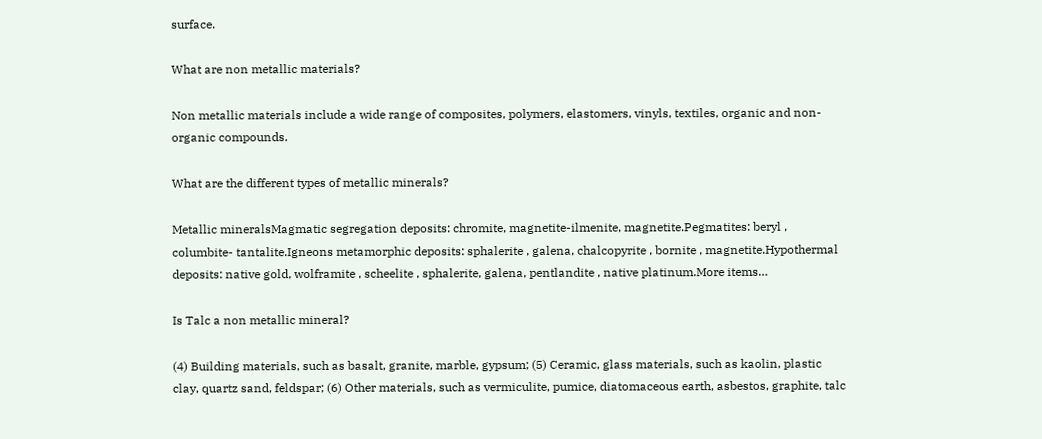surface.

What are non metallic materials?

Non metallic materials include a wide range of composites, polymers, elastomers, vinyls, textiles, organic and non-organic compounds.

What are the different types of metallic minerals?

Metallic mineralsMagmatic segregation deposits: chromite, magnetite-ilmenite, magnetite.Pegmatites: beryl , columbite- tantalite.Igneons metamorphic deposits: sphalerite , galena, chalcopyrite , bornite , magnetite.Hypothermal deposits: native gold, wolframite , scheelite , sphalerite, galena, pentlandite , native platinum.More items…

Is Talc a non metallic mineral?

(4) Building materials, such as basalt, granite, marble, gypsum; (5) Ceramic, glass materials, such as kaolin, plastic clay, quartz sand, feldspar; (6) Other materials, such as vermiculite, pumice, diatomaceous earth, asbestos, graphite, talc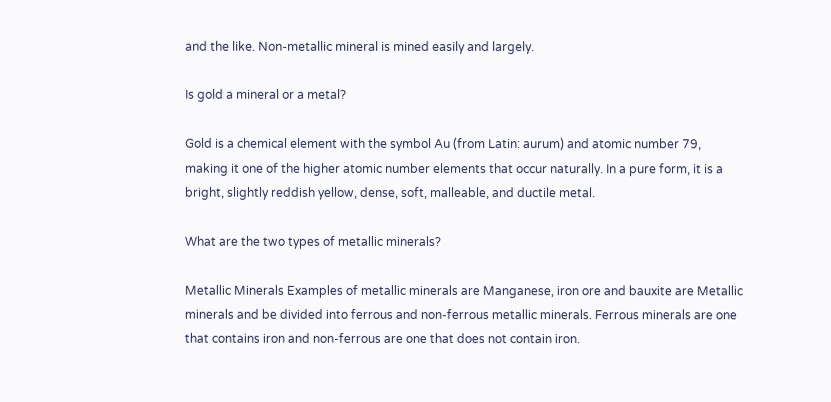and the like. Non-metallic mineral is mined easily and largely.

Is gold a mineral or a metal?

Gold is a chemical element with the symbol Au (from Latin: aurum) and atomic number 79, making it one of the higher atomic number elements that occur naturally. In a pure form, it is a bright, slightly reddish yellow, dense, soft, malleable, and ductile metal.

What are the two types of metallic minerals?

Metallic Minerals Examples of metallic minerals are Manganese, iron ore and bauxite are Metallic minerals and be divided into ferrous and non-ferrous metallic minerals. Ferrous minerals are one that contains iron and non-ferrous are one that does not contain iron.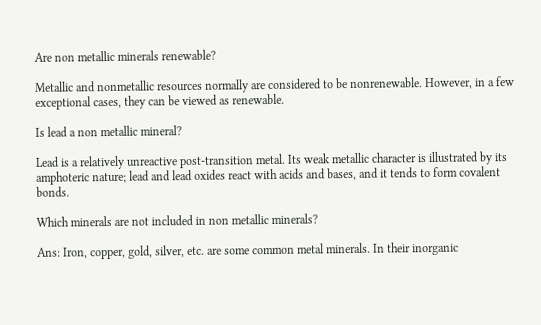Are non metallic minerals renewable?

Metallic and nonmetallic resources normally are considered to be nonrenewable. However, in a few exceptional cases, they can be viewed as renewable.

Is lead a non metallic mineral?

Lead is a relatively unreactive post-transition metal. Its weak metallic character is illustrated by its amphoteric nature; lead and lead oxides react with acids and bases, and it tends to form covalent bonds.

Which minerals are not included in non metallic minerals?

Ans: Iron, copper, gold, silver, etc. are some common metal minerals. In their inorganic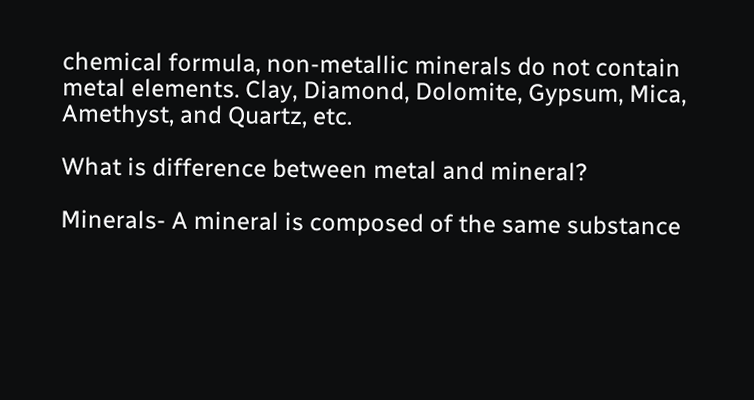chemical formula, non-metallic minerals do not contain metal elements. Clay, Diamond, Dolomite, Gypsum, Mica, Amethyst, and Quartz, etc.

What is difference between metal and mineral?

Minerals- A mineral is composed of the same substance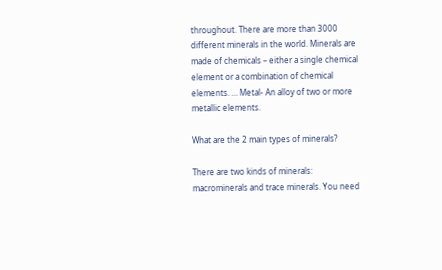throughout. There are more than 3000 different minerals in the world. Minerals are made of chemicals – either a single chemical element or a combination of chemical elements. … Metal- An alloy of two or more metallic elements.

What are the 2 main types of minerals?

There are two kinds of minerals: macrominerals and trace minerals. You need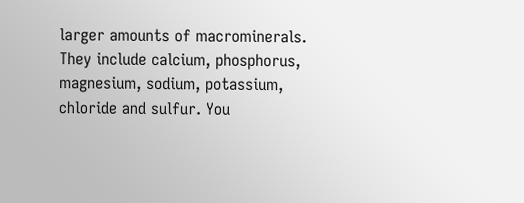larger amounts of macrominerals. They include calcium, phosphorus, magnesium, sodium, potassium, chloride and sulfur. You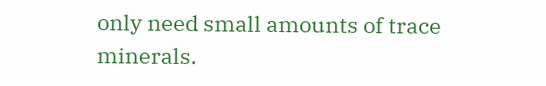only need small amounts of trace minerals.